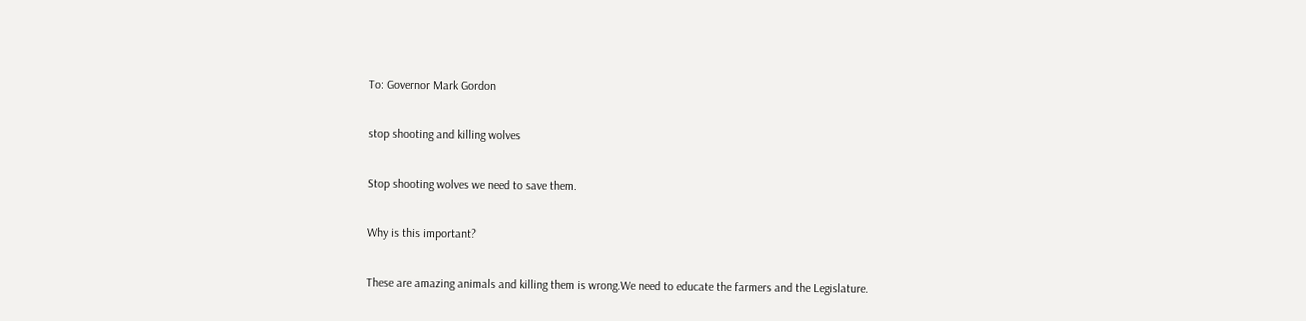To: Governor Mark Gordon

stop shooting and killing wolves

Stop shooting wolves we need to save them.

Why is this important?

These are amazing animals and killing them is wrong.We need to educate the farmers and the Legislature.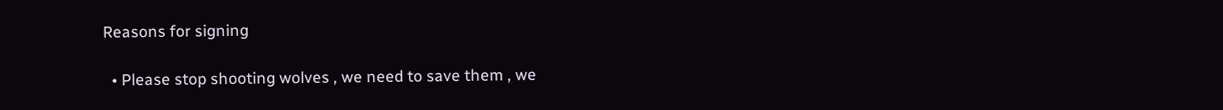Reasons for signing

  • Please stop shooting wolves , we need to save them , we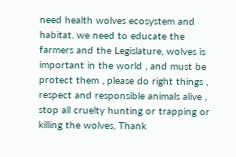need health wolves ecosystem and habitat. we need to educate the farmers and the Legislature, wolves is important in the world , and must be protect them , please do right things , respect and responsible animals alive , stop all cruelty hunting or trapping or killing the wolves, Thank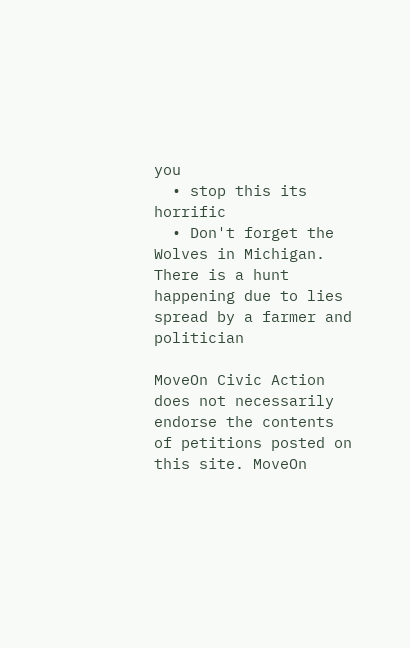you
  • stop this its horrific
  • Don't forget the Wolves in Michigan. There is a hunt happening due to lies spread by a farmer and politician

MoveOn Civic Action does not necessarily endorse the contents of petitions posted on this site. MoveOn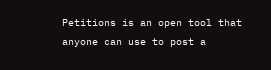Petitions is an open tool that anyone can use to post a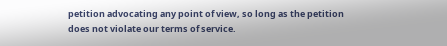petition advocating any point of view, so long as the petition does not violate our terms of service.